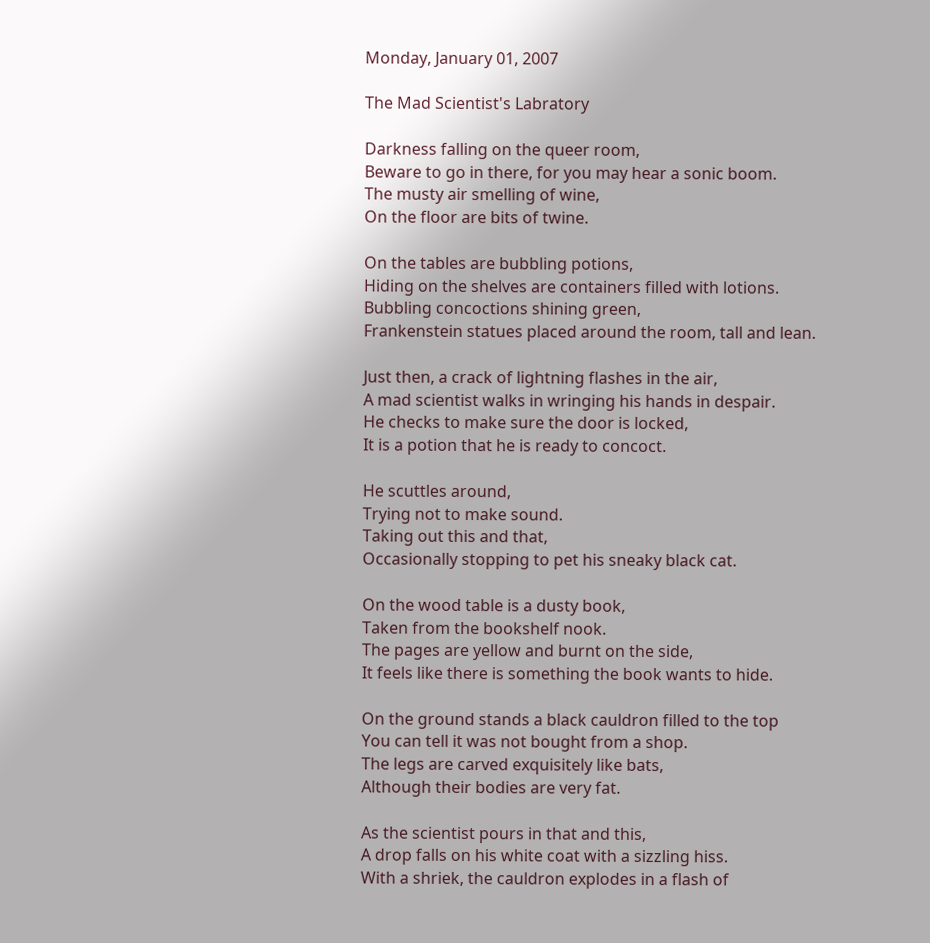Monday, January 01, 2007

The Mad Scientist's Labratory

Darkness falling on the queer room,
Beware to go in there, for you may hear a sonic boom.
The musty air smelling of wine,
On the floor are bits of twine.

On the tables are bubbling potions,
Hiding on the shelves are containers filled with lotions.
Bubbling concoctions shining green,
Frankenstein statues placed around the room, tall and lean.

Just then, a crack of lightning flashes in the air,
A mad scientist walks in wringing his hands in despair.
He checks to make sure the door is locked,
It is a potion that he is ready to concoct.

He scuttles around,
Trying not to make sound.
Taking out this and that,
Occasionally stopping to pet his sneaky black cat.

On the wood table is a dusty book,
Taken from the bookshelf nook.
The pages are yellow and burnt on the side,
It feels like there is something the book wants to hide.

On the ground stands a black cauldron filled to the top
You can tell it was not bought from a shop.
The legs are carved exquisitely like bats,
Although their bodies are very fat.

As the scientist pours in that and this,
A drop falls on his white coat with a sizzling hiss.
With a shriek, the cauldron explodes in a flash of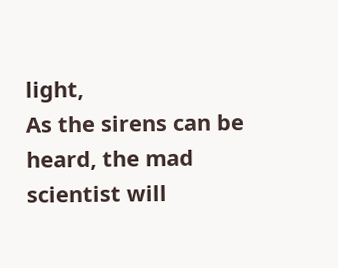light,
As the sirens can be heard, the mad scientist will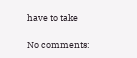have to take

No comments: